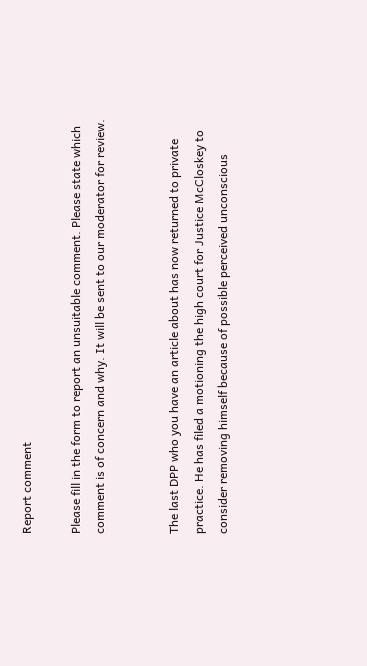Report comment

Please fill in the form to report an unsuitable comment. Please state which comment is of concern and why. It will be sent to our moderator for review.


The last DPP who you have an article about has now returned to private practice. He has filed a motioning the high court for Justice McCloskey to consider removing himself because of possible perceived unconscious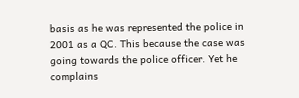basis as he was represented the police in 2001 as a QC. This because the case was going towards the police officer. Yet he complains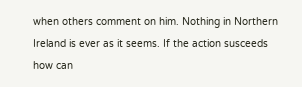when others comment on him. Nothing in Northern Ireland is ever as it seems. If the action susceeds how can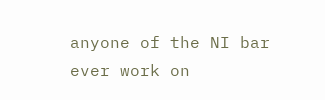anyone of the NI bar ever work on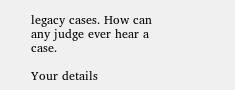legacy cases. How can any judge ever hear a case.

Your details